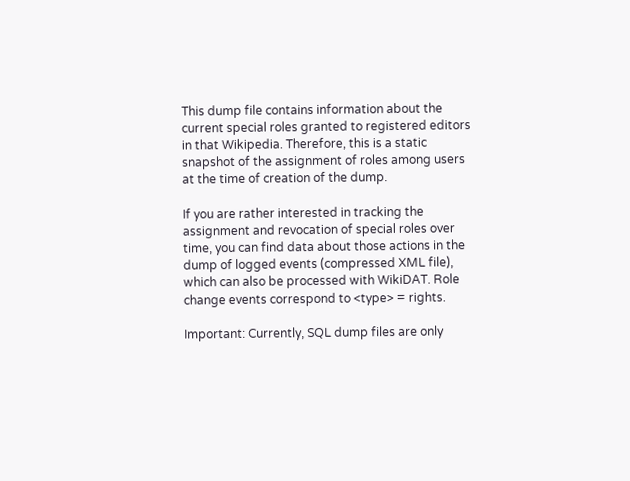This dump file contains information about the current special roles granted to registered editors in that Wikipedia. Therefore, this is a static snapshot of the assignment of roles among users at the time of creation of the dump.

If you are rather interested in tracking the assignment and revocation of special roles over time, you can find data about those actions in the dump of logged events (compressed XML file), which can also be processed with WikiDAT. Role change events correspond to <type> = rights.

Important: Currently, SQL dump files are only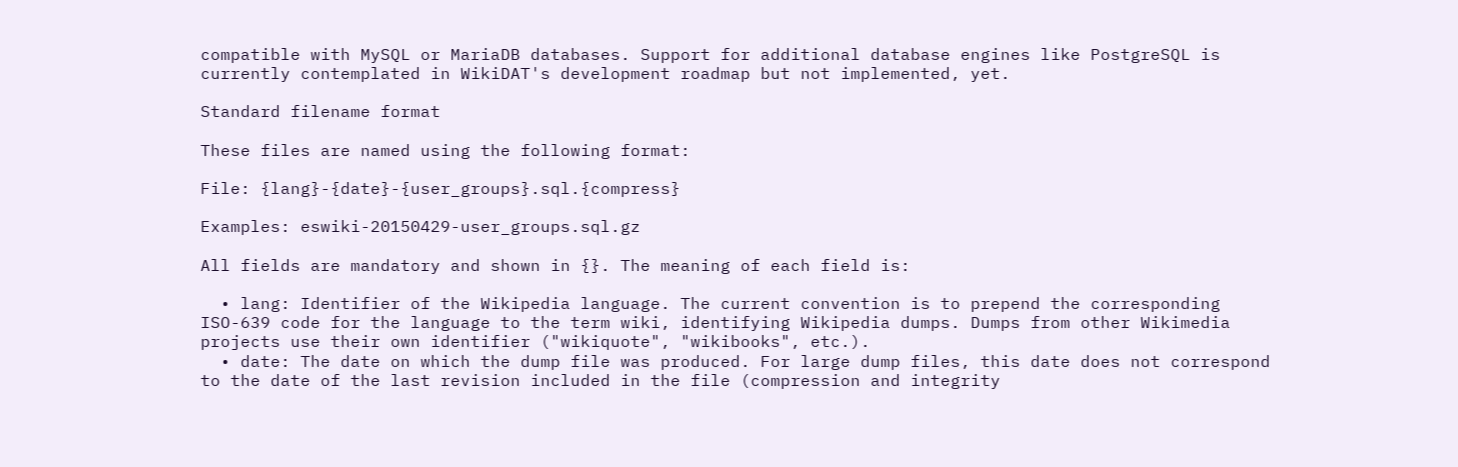compatible with MySQL or MariaDB databases. Support for additional database engines like PostgreSQL is currently contemplated in WikiDAT's development roadmap but not implemented, yet.

Standard filename format

These files are named using the following format:

File: {lang}-{date}-{user_groups}.sql.{compress}

Examples: eswiki-20150429-user_groups.sql.gz

All fields are mandatory and shown in {}. The meaning of each field is:

  • lang: Identifier of the Wikipedia language. The current convention is to prepend the corresponding ISO-639 code for the language to the term wiki, identifying Wikipedia dumps. Dumps from other Wikimedia projects use their own identifier ("wikiquote", "wikibooks", etc.).
  • date: The date on which the dump file was produced. For large dump files, this date does not correspond to the date of the last revision included in the file (compression and integrity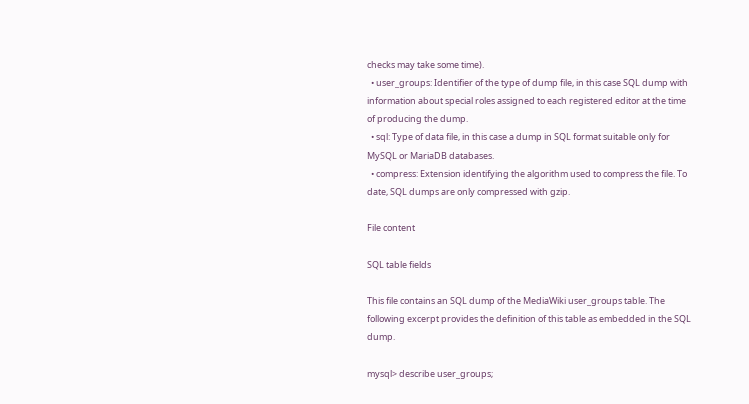checks may take some time).
  • user_groups: Identifier of the type of dump file, in this case SQL dump with information about special roles assigned to each registered editor at the time of producing the dump.
  • sql: Type of data file, in this case a dump in SQL format suitable only for MySQL or MariaDB databases.
  • compress: Extension identifying the algorithm used to compress the file. To date, SQL dumps are only compressed with gzip.

File content

SQL table fields

This file contains an SQL dump of the MediaWiki user_groups table. The following excerpt provides the definition of this table as embedded in the SQL dump.

mysql> describe user_groups;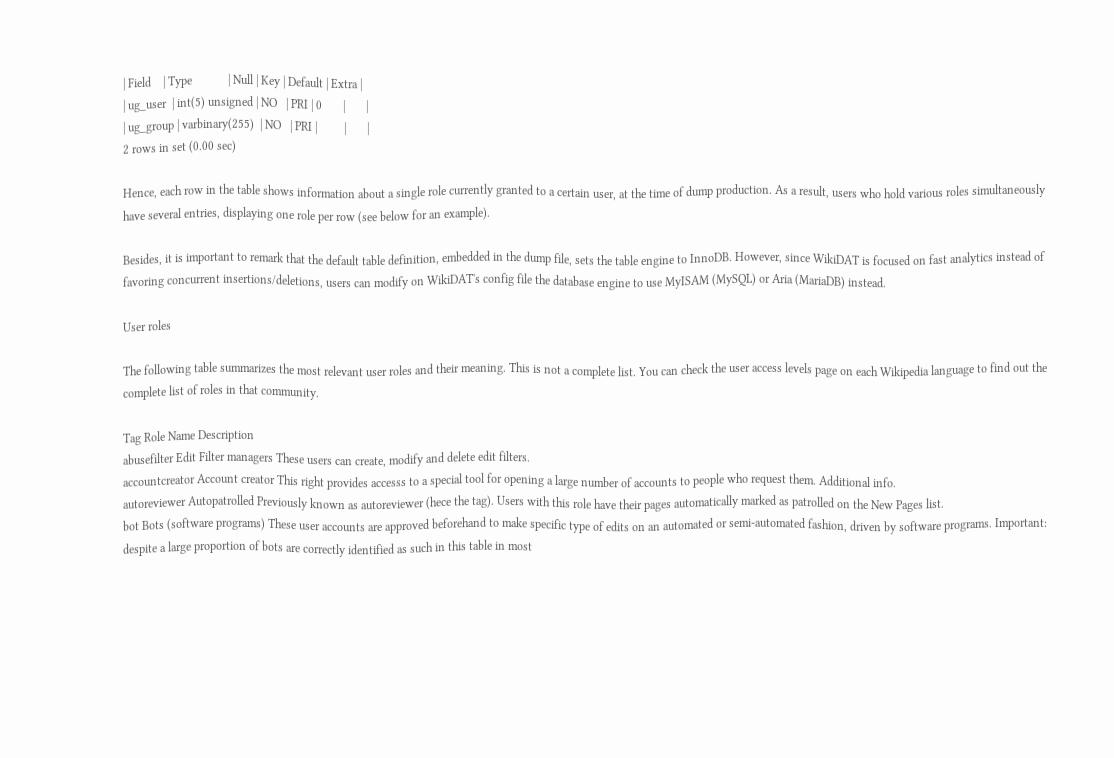| Field    | Type            | Null | Key | Default | Extra |
| ug_user  | int(5) unsigned | NO   | PRI | 0       |       |
| ug_group | varbinary(255)  | NO   | PRI |         |       |
2 rows in set (0.00 sec)

Hence, each row in the table shows information about a single role currently granted to a certain user, at the time of dump production. As a result, users who hold various roles simultaneously have several entries, displaying one role per row (see below for an example).

Besides, it is important to remark that the default table definition, embedded in the dump file, sets the table engine to InnoDB. However, since WikiDAT is focused on fast analytics instead of favoring concurrent insertions/deletions, users can modify on WikiDAT's config file the database engine to use MyISAM (MySQL) or Aria (MariaDB) instead.

User roles

The following table summarizes the most relevant user roles and their meaning. This is not a complete list. You can check the user access levels page on each Wikipedia language to find out the complete list of roles in that community.

Tag Role Name Description
abusefilter Edit Filter managers These users can create, modify and delete edit filters.
accountcreator Account creator This right provides accesss to a special tool for opening a large number of accounts to people who request them. Additional info.
autoreviewer Autopatrolled Previously known as autoreviewer (hece the tag). Users with this role have their pages automatically marked as patrolled on the New Pages list.
bot Bots (software programs) These user accounts are approved beforehand to make specific type of edits on an automated or semi-automated fashion, driven by software programs. Important: despite a large proportion of bots are correctly identified as such in this table in most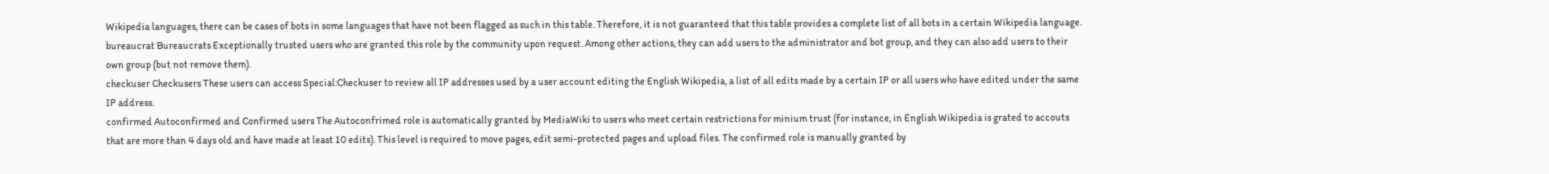Wikipedia languages, there can be cases of bots in some languages that have not been flagged as such in this table. Therefore, it is not guaranteed that this table provides a complete list of all bots in a certain Wikipedia language.
bureaucrat Bureaucrats Exceptionally trusted users who are granted this role by the community upon request. Among other actions, they can add users to the administrator and bot group, and they can also add users to their own group (but not remove them).
checkuser Checkusers These users can access Special:Checkuser to review all IP addresses used by a user account editing the English Wikipedia, a list of all edits made by a certain IP or all users who have edited under the same IP address.
confirmed Autoconfirmed and Confirmed users The Autoconfrimed role is automatically granted by MediaWiki to users who meet certain restrictions for minium trust (for instance, in English Wikipedia is grated to accouts that are more than 4 days old and have made at least 10 edits). This level is required to move pages, edit semi-protected pages and upload files. The confirmed role is manually granted by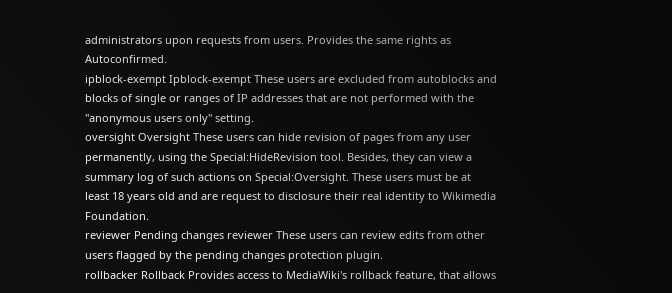administrators upon requests from users. Provides the same rights as Autoconfirmed.
ipblock-exempt Ipblock-exempt These users are excluded from autoblocks and blocks of single or ranges of IP addresses that are not performed with the "anonymous users only" setting.
oversight Oversight These users can hide revision of pages from any user permanently, using the Special:HideRevision tool. Besides, they can view a summary log of such actions on Special:Oversight. These users must be at least 18 years old and are request to disclosure their real identity to Wikimedia Foundation.
reviewer Pending changes reviewer These users can review edits from other users flagged by the pending changes protection plugin.
rollbacker Rollback Provides access to MediaWiki's rollback feature, that allows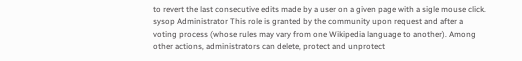to revert the last consecutive edits made by a user on a given page with a sigle mouse click.
sysop Administrator This role is granted by the community upon request and after a voting process (whose rules may vary from one Wikipedia language to another). Among other actions, administrators can delete, protect and unprotect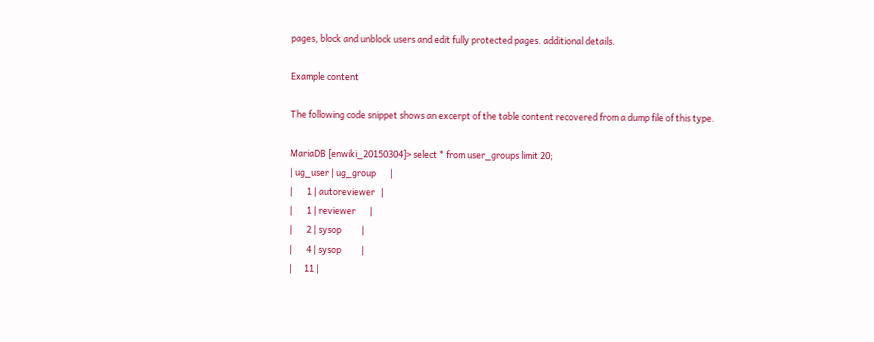pages, block and unblock users and edit fully protected pages. additional details.

Example content

The following code snippet shows an excerpt of the table content recovered from a dump file of this type.

MariaDB [enwiki_20150304]> select * from user_groups limit 20;
| ug_user | ug_group       |
|       1 | autoreviewer   |
|       1 | reviewer       |
|       2 | sysop          |
|       4 | sysop          |
|      11 |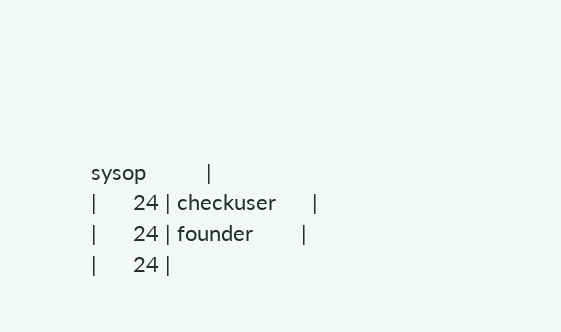sysop          |
|      24 | checkuser      |
|      24 | founder        |
|      24 |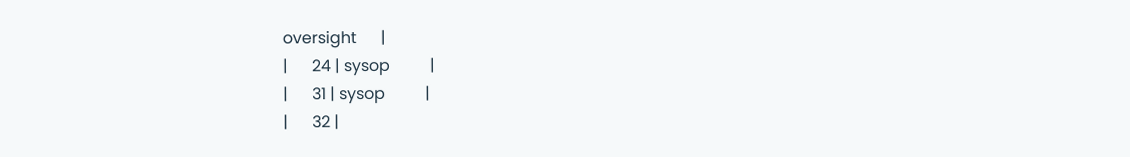oversight      |
|      24 | sysop          |
|      31 | sysop          |
|      32 |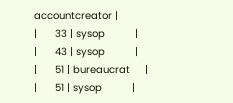accountcreator |
|      33 | sysop          |
|      43 | sysop          |
|      51 | bureaucrat     |
|      51 | sysop          |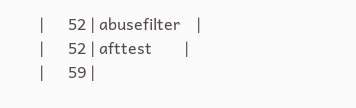|      52 | abusefilter    |
|      52 | afttest        |
|      59 |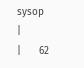sysop          |
|      62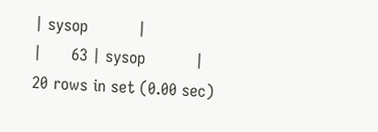| sysop          |
|      63 | sysop          |
20 rows in set (0.00 sec)